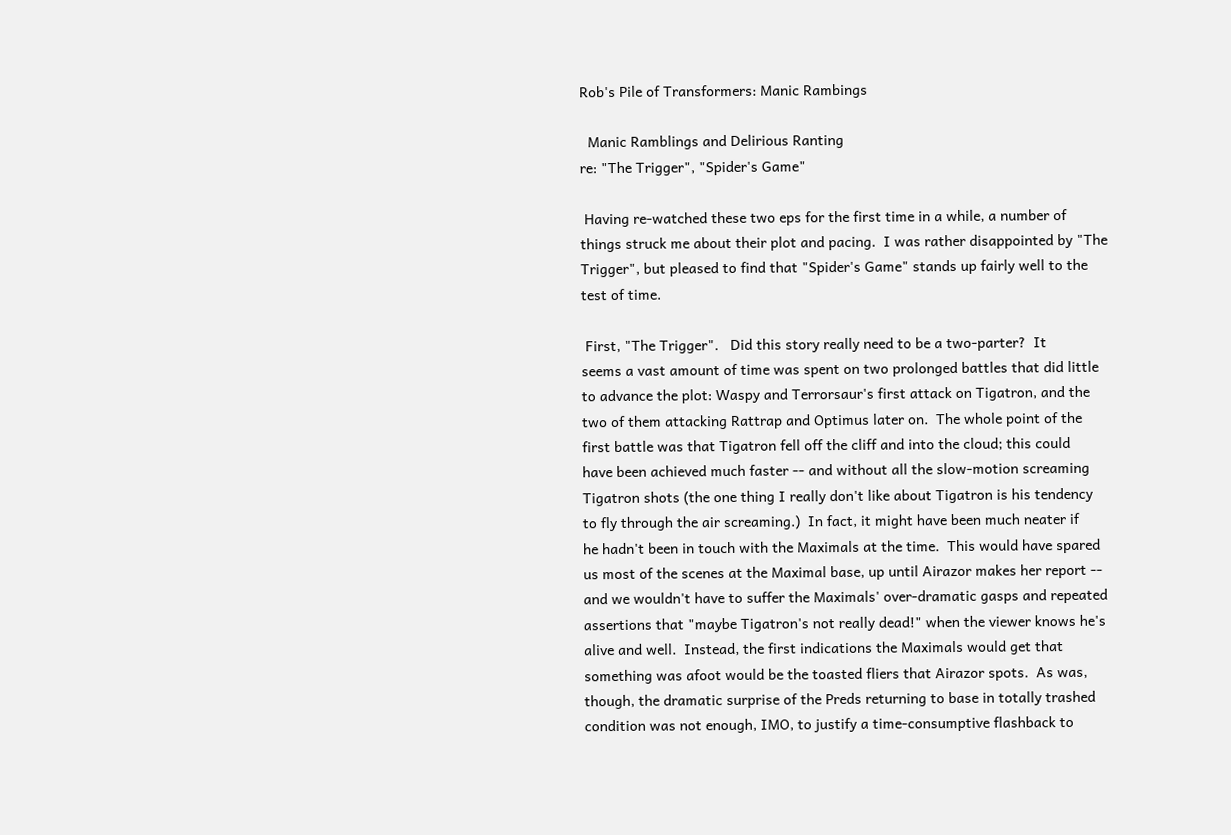Rob's Pile of Transformers: Manic Rambings

  Manic Ramblings and Delirious Ranting
re: "The Trigger", "Spider's Game"

 Having re-watched these two eps for the first time in a while, a number of
things struck me about their plot and pacing.  I was rather disappointed by "The
Trigger", but pleased to find that "Spider's Game" stands up fairly well to the
test of time.

 First, "The Trigger".   Did this story really need to be a two-parter?  It
seems a vast amount of time was spent on two prolonged battles that did little
to advance the plot: Waspy and Terrorsaur's first attack on Tigatron, and the
two of them attacking Rattrap and Optimus later on.  The whole point of the
first battle was that Tigatron fell off the cliff and into the cloud; this could
have been achieved much faster -- and without all the slow-motion screaming
Tigatron shots (the one thing I really don't like about Tigatron is his tendency
to fly through the air screaming.)  In fact, it might have been much neater if
he hadn't been in touch with the Maximals at the time.  This would have spared
us most of the scenes at the Maximal base, up until Airazor makes her report --
and we wouldn't have to suffer the Maximals' over-dramatic gasps and repeated
assertions that "maybe Tigatron's not really dead!" when the viewer knows he's
alive and well.  Instead, the first indications the Maximals would get that
something was afoot would be the toasted fliers that Airazor spots.  As was,
though, the dramatic surprise of the Preds returning to base in totally trashed
condition was not enough, IMO, to justify a time-consumptive flashback to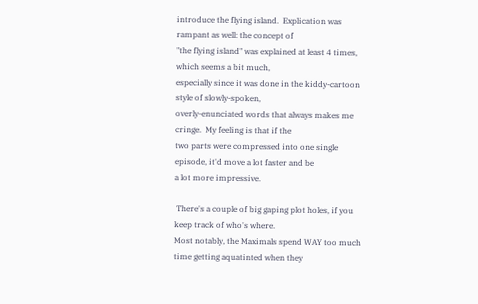introduce the flying island.  Explication was rampant as well: the concept of
"the flying island" was explained at least 4 times, which seems a bit much,
especially since it was done in the kiddy-cartoon style of slowly-spoken,
overly-enunciated words that always makes me cringe.  My feeling is that if the
two parts were compressed into one single episode, it'd move a lot faster and be
a lot more impressive.

 There's a couple of big gaping plot holes, if you keep track of who's where.
Most notably, the Maximals spend WAY too much time getting aquatinted when they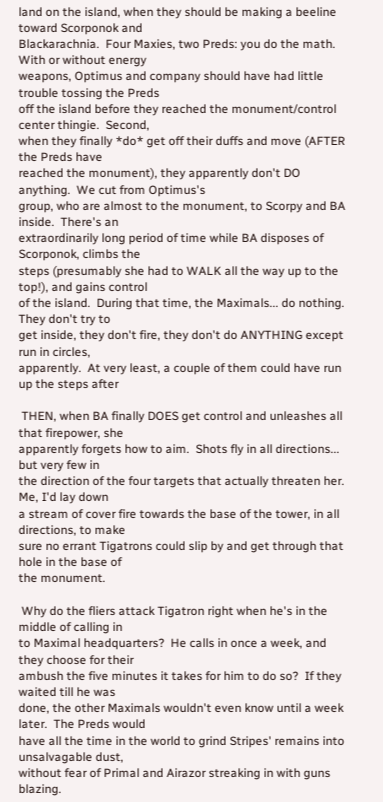land on the island, when they should be making a beeline toward Scorponok and
Blackarachnia.  Four Maxies, two Preds: you do the math.  With or without energy
weapons, Optimus and company should have had little trouble tossing the Preds
off the island before they reached the monument/control center thingie.  Second,
when they finally *do* get off their duffs and move (AFTER the Preds have
reached the monument), they apparently don't DO anything.  We cut from Optimus's
group, who are almost to the monument, to Scorpy and BA inside.  There's an
extraordinarily long period of time while BA disposes of Scorponok, climbs the
steps (presumably she had to WALK all the way up to the top!), and gains control
of the island.  During that time, the Maximals... do nothing.  They don't try to
get inside, they don't fire, they don't do ANYTHING except run in circles,
apparently.  At very least, a couple of them could have run up the steps after

 THEN, when BA finally DOES get control and unleashes all that firepower, she
apparently forgets how to aim.  Shots fly in all directions... but very few in
the direction of the four targets that actually threaten her.  Me, I'd lay down
a stream of cover fire towards the base of the tower, in all directions, to make
sure no errant Tigatrons could slip by and get through that hole in the base of
the monument.

 Why do the fliers attack Tigatron right when he's in the middle of calling in
to Maximal headquarters?  He calls in once a week, and they choose for their
ambush the five minutes it takes for him to do so?  If they waited till he was
done, the other Maximals wouldn't even know until a week later.  The Preds would
have all the time in the world to grind Stripes' remains into unsalvagable dust,
without fear of Primal and Airazor streaking in with guns blazing.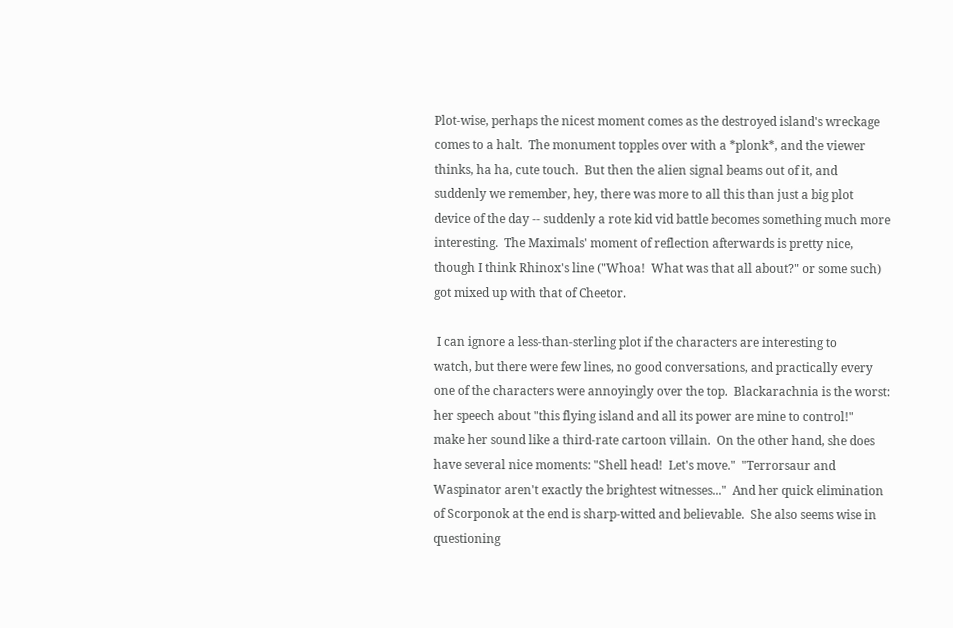Plot-wise, perhaps the nicest moment comes as the destroyed island's wreckage
comes to a halt.  The monument topples over with a *plonk*, and the viewer
thinks, ha ha, cute touch.  But then the alien signal beams out of it, and
suddenly we remember, hey, there was more to all this than just a big plot
device of the day -- suddenly a rote kid vid battle becomes something much more
interesting.  The Maximals' moment of reflection afterwards is pretty nice,
though I think Rhinox's line ("Whoa!  What was that all about?" or some such)
got mixed up with that of Cheetor.

 I can ignore a less-than-sterling plot if the characters are interesting to
watch, but there were few lines, no good conversations, and practically every
one of the characters were annoyingly over the top.  Blackarachnia is the worst:
her speech about "this flying island and all its power are mine to control!"
make her sound like a third-rate cartoon villain.  On the other hand, she does
have several nice moments: "Shell head!  Let's move."  "Terrorsaur and
Waspinator aren't exactly the brightest witnesses..."  And her quick elimination
of Scorponok at the end is sharp-witted and believable.  She also seems wise in
questioning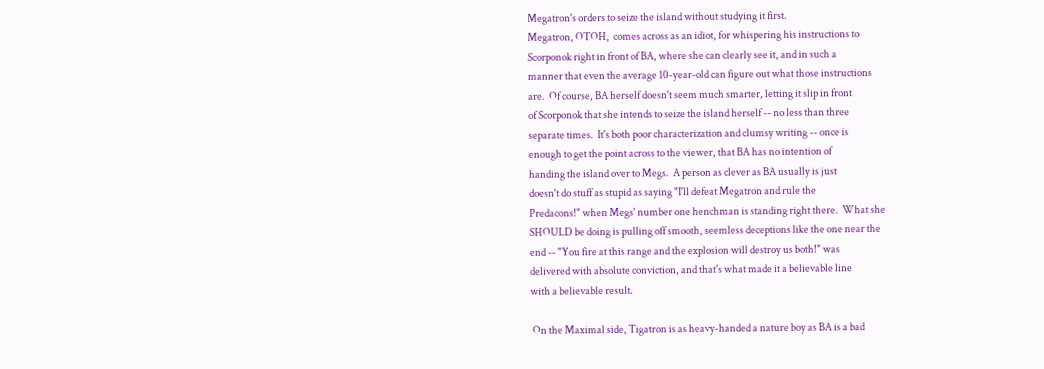Megatron's orders to seize the island without studying it first.
Megatron, OTOH,  comes across as an idiot, for whispering his instructions to
Scorponok right in front of BA, where she can clearly see it, and in such a
manner that even the average 10-year-old can figure out what those instructions
are.  Of course, BA herself doesn't seem much smarter, letting it slip in front
of Scorponok that she intends to seize the island herself -- no less than three
separate times.  It's both poor characterization and clumsy writing -- once is
enough to get the point across to the viewer, that BA has no intention of
handing the island over to Megs.  A person as clever as BA usually is just
doesn't do stuff as stupid as saying "I'll defeat Megatron and rule the
Predacons!" when Megs' number one henchman is standing right there.  What she
SHOULD be doing is pulling off smooth, seemless deceptions like the one near the
end -- "You fire at this range and the explosion will destroy us both!" was
delivered with absolute conviction, and that's what made it a believable line
with a believable result.

 On the Maximal side, Tigatron is as heavy-handed a nature boy as BA is a bad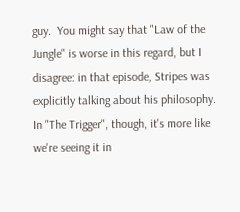guy.  You might say that "Law of the Jungle" is worse in this regard, but I
disagree: in that episode, Stripes was explicitly talking about his philosophy.
In "The Trigger", though, it's more like we're seeing it in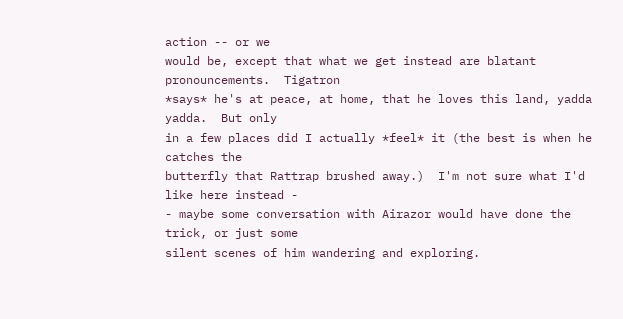action -- or we
would be, except that what we get instead are blatant pronouncements.  Tigatron
*says* he's at peace, at home, that he loves this land, yadda yadda.  But only
in a few places did I actually *feel* it (the best is when he catches the
butterfly that Rattrap brushed away.)  I'm not sure what I'd like here instead -
- maybe some conversation with Airazor would have done the trick, or just some
silent scenes of him wandering and exploring.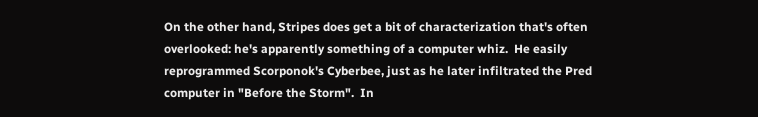On the other hand, Stripes does get a bit of characterization that's often
overlooked: he's apparently something of a computer whiz.  He easily
reprogrammed Scorponok's Cyberbee, just as he later infiltrated the Pred
computer in "Before the Storm".  In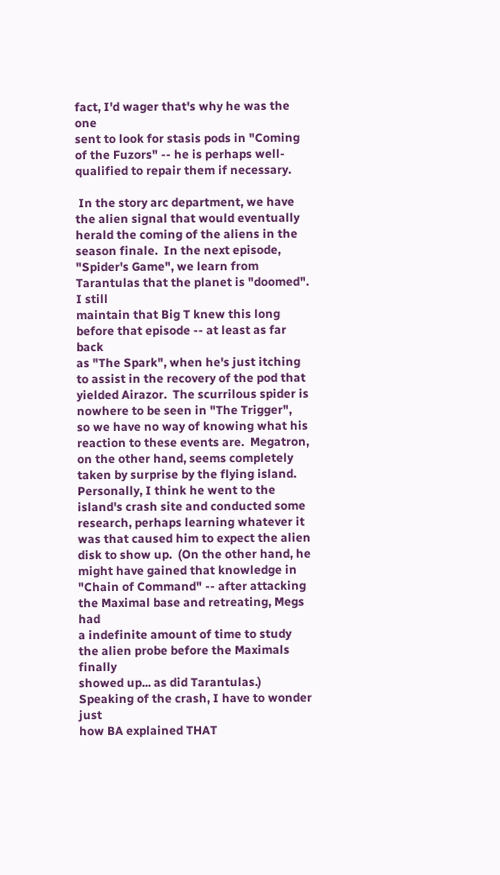fact, I'd wager that's why he was the one
sent to look for stasis pods in "Coming of the Fuzors" -- he is perhaps well-
qualified to repair them if necessary.

 In the story arc department, we have the alien signal that would eventually
herald the coming of the aliens in the season finale.  In the next episode,
"Spider's Game", we learn from Tarantulas that the planet is "doomed".  I still
maintain that Big T knew this long before that episode -- at least as far back
as "The Spark", when he's just itching to assist in the recovery of the pod that
yielded Airazor.  The scurrilous spider is nowhere to be seen in "The Trigger",
so we have no way of knowing what his reaction to these events are.  Megatron,
on the other hand, seems completely taken by surprise by the flying island.
Personally, I think he went to the island's crash site and conducted some
research, perhaps learning whatever it was that caused him to expect the alien
disk to show up.  (On the other hand, he might have gained that knowledge in
"Chain of Command" -- after attacking the Maximal base and retreating, Megs had
a indefinite amount of time to study the alien probe before the Maximals finally
showed up... as did Tarantulas.)  Speaking of the crash, I have to wonder just
how BA explained THAT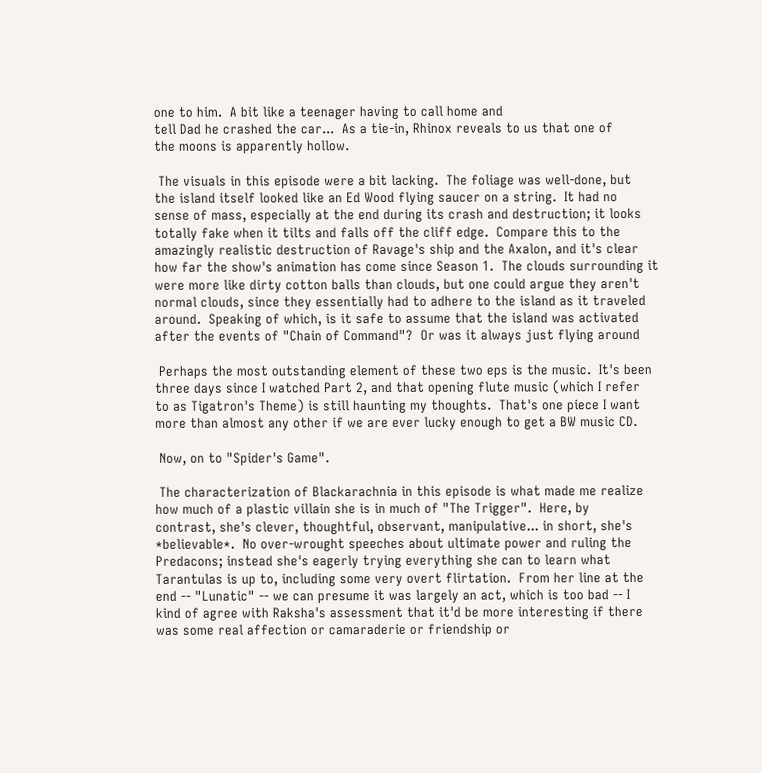one to him.  A bit like a teenager having to call home and
tell Dad he crashed the car...  As a tie-in, Rhinox reveals to us that one of
the moons is apparently hollow.

 The visuals in this episode were a bit lacking.  The foliage was well-done, but
the island itself looked like an Ed Wood flying saucer on a string.  It had no
sense of mass, especially at the end during its crash and destruction; it looks
totally fake when it tilts and falls off the cliff edge.  Compare this to the
amazingly realistic destruction of Ravage's ship and the Axalon, and it's clear
how far the show's animation has come since Season 1.  The clouds surrounding it
were more like dirty cotton balls than clouds, but one could argue they aren't
normal clouds, since they essentially had to adhere to the island as it traveled
around.  Speaking of which, is it safe to assume that the island was activated
after the events of "Chain of Command"?  Or was it always just flying around

 Perhaps the most outstanding element of these two eps is the music.  It's been
three days since I watched Part 2, and that opening flute music (which I refer
to as Tigatron's Theme) is still haunting my thoughts.  That's one piece I want
more than almost any other if we are ever lucky enough to get a BW music CD.

 Now, on to "Spider's Game".

 The characterization of Blackarachnia in this episode is what made me realize
how much of a plastic villain she is in much of "The Trigger".  Here, by
contrast, she's clever, thoughtful, observant, manipulative... in short, she's
*believable*.  No over-wrought speeches about ultimate power and ruling the
Predacons; instead she's eagerly trying everything she can to learn what
Tarantulas is up to, including some very overt flirtation.  From her line at the
end -- "Lunatic" -- we can presume it was largely an act, which is too bad -- I
kind of agree with Raksha's assessment that it'd be more interesting if there
was some real affection or camaraderie or friendship or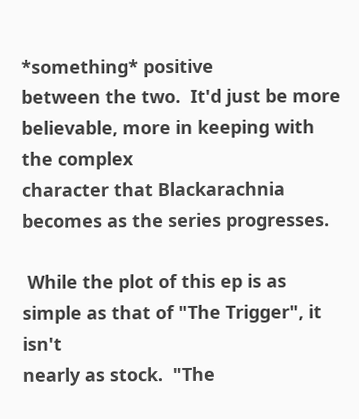*something* positive
between the two.  It'd just be more believable, more in keeping with the complex
character that Blackarachnia becomes as the series progresses.

 While the plot of this ep is as simple as that of "The Trigger", it isn't
nearly as stock.  "The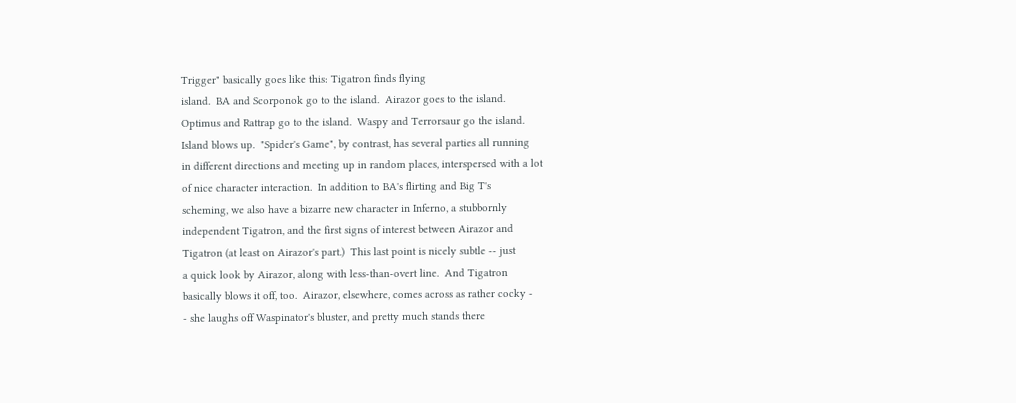Trigger" basically goes like this: Tigatron finds flying
island.  BA and Scorponok go to the island.  Airazor goes to the island.
Optimus and Rattrap go to the island.  Waspy and Terrorsaur go the island.
Island blows up.  "Spider's Game", by contrast, has several parties all running
in different directions and meeting up in random places, interspersed with a lot
of nice character interaction.  In addition to BA's flirting and Big T's
scheming, we also have a bizarre new character in Inferno, a stubbornly
independent Tigatron, and the first signs of interest between Airazor and
Tigatron (at least on Airazor's part.)  This last point is nicely subtle -- just
a quick look by Airazor, along with less-than-overt line.  And Tigatron
basically blows it off, too.  Airazor, elsewhere, comes across as rather cocky -
- she laughs off Waspinator's bluster, and pretty much stands there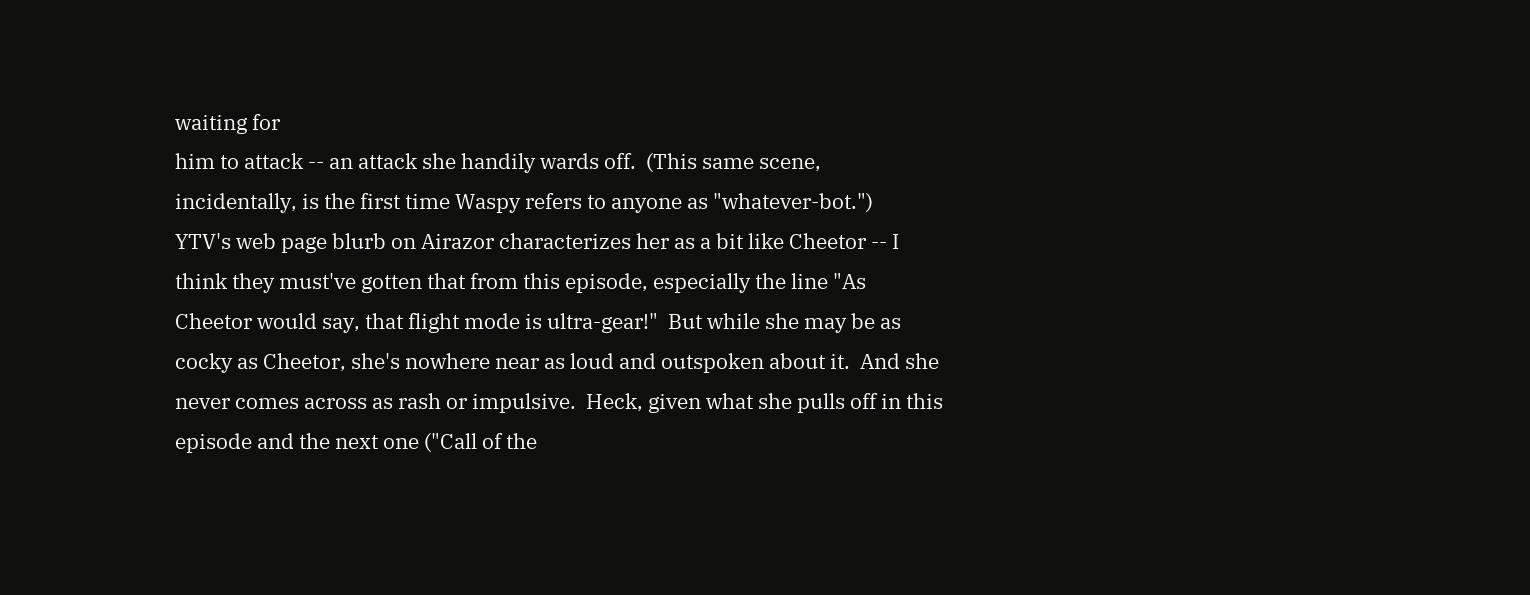waiting for
him to attack -- an attack she handily wards off.  (This same scene,
incidentally, is the first time Waspy refers to anyone as "whatever-bot.")
YTV's web page blurb on Airazor characterizes her as a bit like Cheetor -- I
think they must've gotten that from this episode, especially the line "As
Cheetor would say, that flight mode is ultra-gear!"  But while she may be as
cocky as Cheetor, she's nowhere near as loud and outspoken about it.  And she
never comes across as rash or impulsive.  Heck, given what she pulls off in this
episode and the next one ("Call of the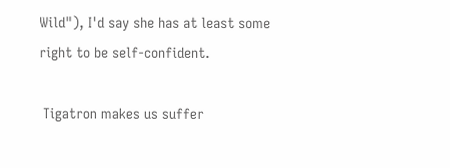Wild"), I'd say she has at least some
right to be self-confident.

 Tigatron makes us suffer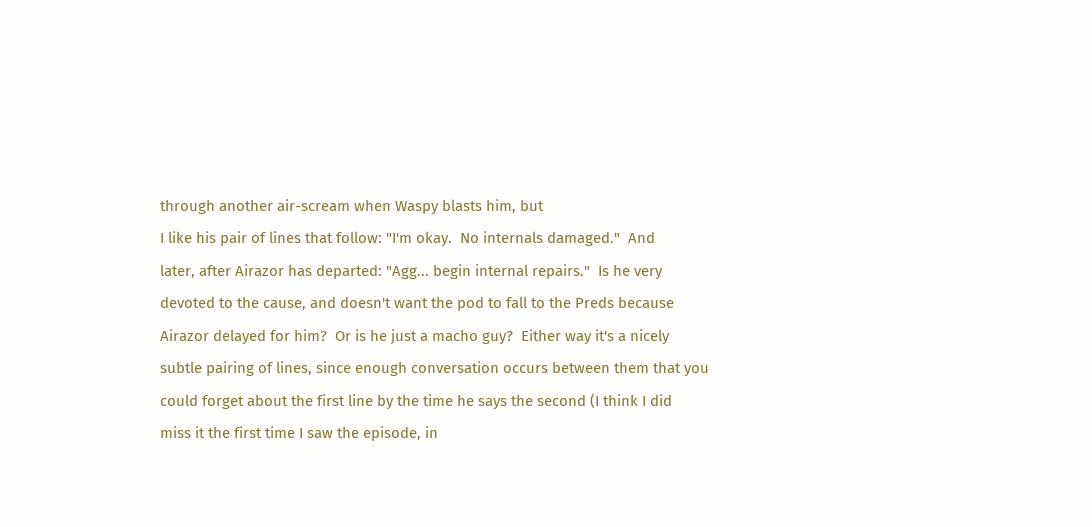through another air-scream when Waspy blasts him, but
I like his pair of lines that follow: "I'm okay.  No internals damaged."  And
later, after Airazor has departed: "Agg... begin internal repairs."  Is he very
devoted to the cause, and doesn't want the pod to fall to the Preds because
Airazor delayed for him?  Or is he just a macho guy?  Either way it's a nicely
subtle pairing of lines, since enough conversation occurs between them that you
could forget about the first line by the time he says the second (I think I did
miss it the first time I saw the episode, in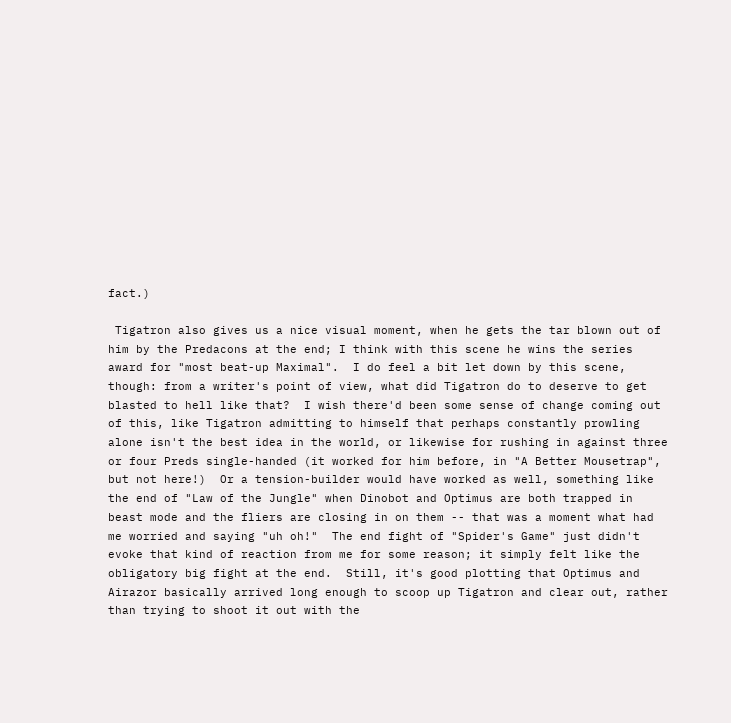fact.)

 Tigatron also gives us a nice visual moment, when he gets the tar blown out of
him by the Predacons at the end; I think with this scene he wins the series
award for "most beat-up Maximal".  I do feel a bit let down by this scene,
though: from a writer's point of view, what did Tigatron do to deserve to get
blasted to hell like that?  I wish there'd been some sense of change coming out
of this, like Tigatron admitting to himself that perhaps constantly prowling
alone isn't the best idea in the world, or likewise for rushing in against three
or four Preds single-handed (it worked for him before, in "A Better Mousetrap",
but not here!)  Or a tension-builder would have worked as well, something like
the end of "Law of the Jungle" when Dinobot and Optimus are both trapped in
beast mode and the fliers are closing in on them -- that was a moment what had
me worried and saying "uh oh!"  The end fight of "Spider's Game" just didn't
evoke that kind of reaction from me for some reason; it simply felt like the
obligatory big fight at the end.  Still, it's good plotting that Optimus and
Airazor basically arrived long enough to scoop up Tigatron and clear out, rather
than trying to shoot it out with the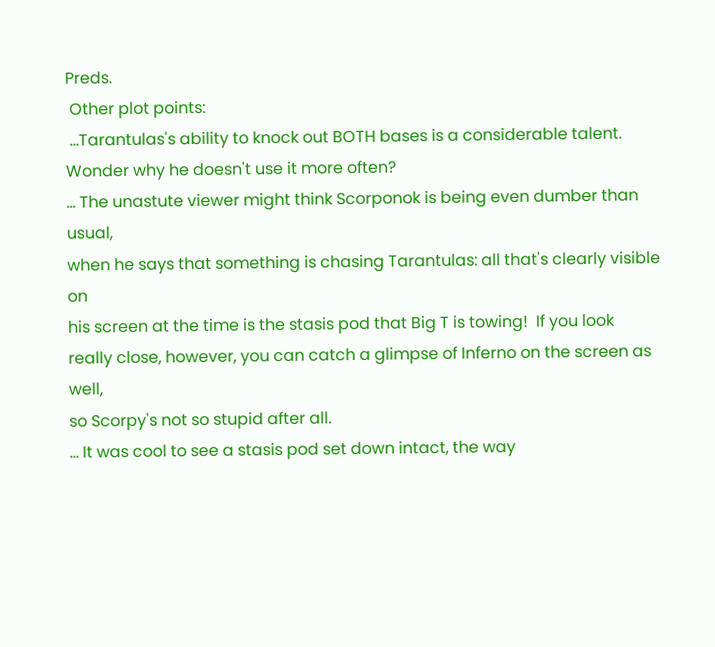Preds.
 Other plot points:
 ...Tarantulas's ability to knock out BOTH bases is a considerable talent.
Wonder why he doesn't use it more often?
... The unastute viewer might think Scorponok is being even dumber than usual,
when he says that something is chasing Tarantulas: all that's clearly visible on
his screen at the time is the stasis pod that Big T is towing!  If you look
really close, however, you can catch a glimpse of Inferno on the screen as well,
so Scorpy's not so stupid after all.
... It was cool to see a stasis pod set down intact, the way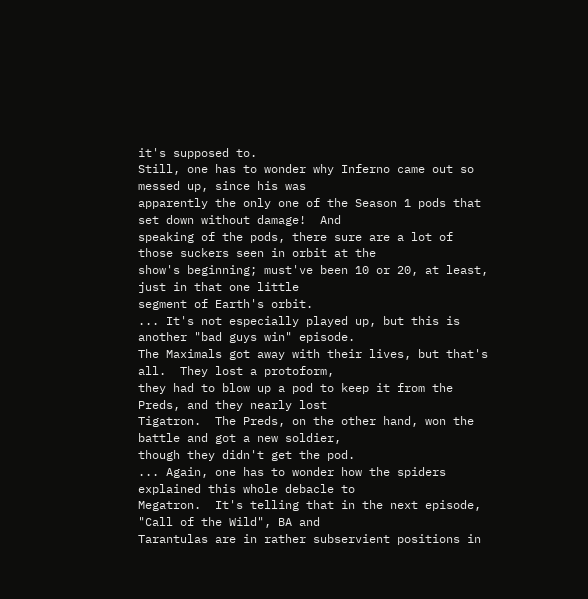it's supposed to.
Still, one has to wonder why Inferno came out so messed up, since his was
apparently the only one of the Season 1 pods that set down without damage!  And
speaking of the pods, there sure are a lot of those suckers seen in orbit at the
show's beginning; must've been 10 or 20, at least, just in that one little
segment of Earth's orbit.
... It's not especially played up, but this is another "bad guys win" episode.
The Maximals got away with their lives, but that's all.  They lost a protoform,
they had to blow up a pod to keep it from the Preds, and they nearly lost
Tigatron.  The Preds, on the other hand, won the battle and got a new soldier,
though they didn't get the pod.
... Again, one has to wonder how the spiders explained this whole debacle to
Megatron.  It's telling that in the next episode, "Call of the Wild", BA and
Tarantulas are in rather subservient positions in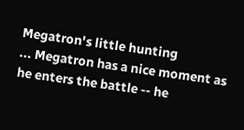Megatron's little hunting
... Megatron has a nice moment as he enters the battle -- he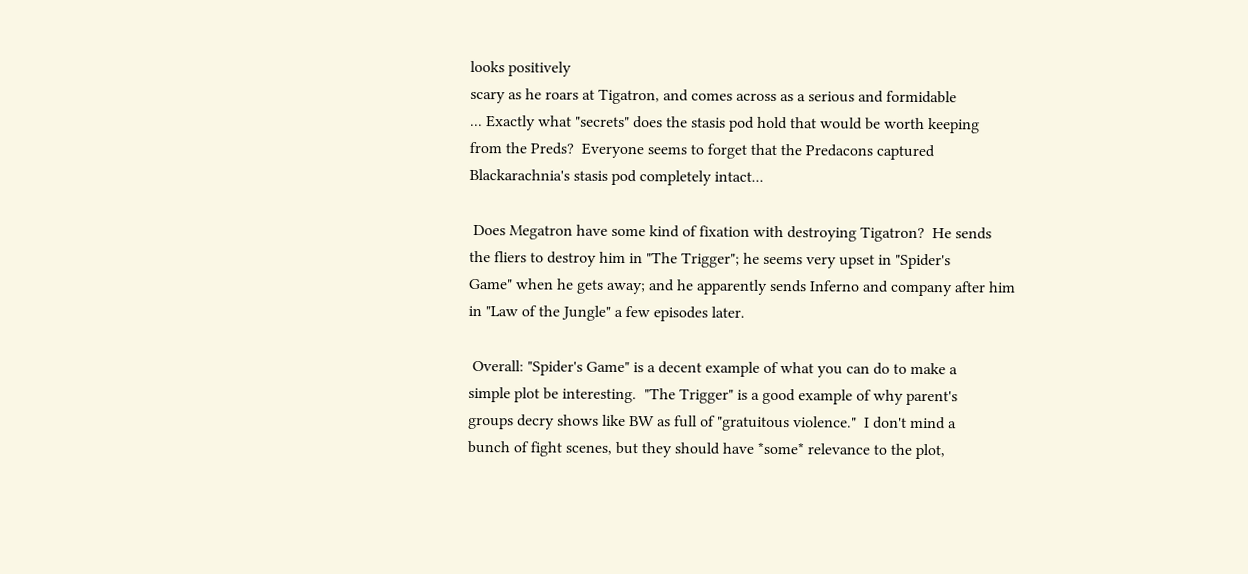looks positively
scary as he roars at Tigatron, and comes across as a serious and formidable
... Exactly what "secrets" does the stasis pod hold that would be worth keeping
from the Preds?  Everyone seems to forget that the Predacons captured
Blackarachnia's stasis pod completely intact...

 Does Megatron have some kind of fixation with destroying Tigatron?  He sends
the fliers to destroy him in "The Trigger"; he seems very upset in "Spider's
Game" when he gets away; and he apparently sends Inferno and company after him
in "Law of the Jungle" a few episodes later.

 Overall: "Spider's Game" is a decent example of what you can do to make a
simple plot be interesting.  "The Trigger" is a good example of why parent's
groups decry shows like BW as full of "gratuitous violence."  I don't mind a
bunch of fight scenes, but they should have *some* relevance to the plot,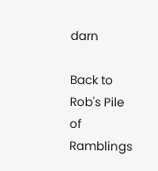darn

Back to Rob's Pile of Ramblings